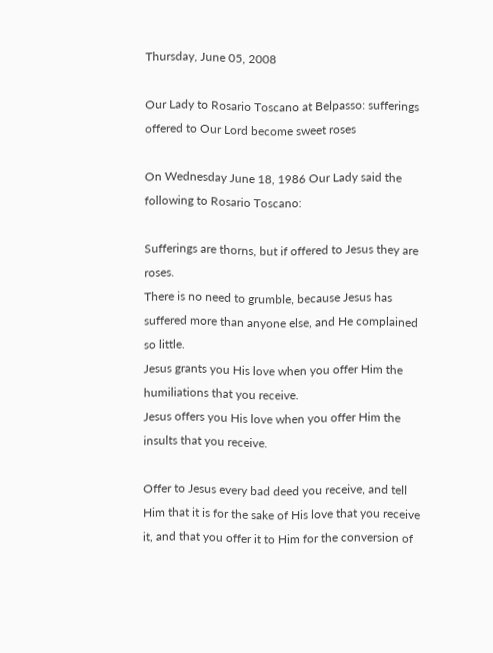Thursday, June 05, 2008

Our Lady to Rosario Toscano at Belpasso: sufferings offered to Our Lord become sweet roses

On Wednesday June 18, 1986 Our Lady said the following to Rosario Toscano:

Sufferings are thorns, but if offered to Jesus they are roses.
There is no need to grumble, because Jesus has suffered more than anyone else, and He complained so little.
Jesus grants you His love when you offer Him the humiliations that you receive.
Jesus offers you His love when you offer Him the insults that you receive.

Offer to Jesus every bad deed you receive, and tell Him that it is for the sake of His love that you receive it, and that you offer it to Him for the conversion of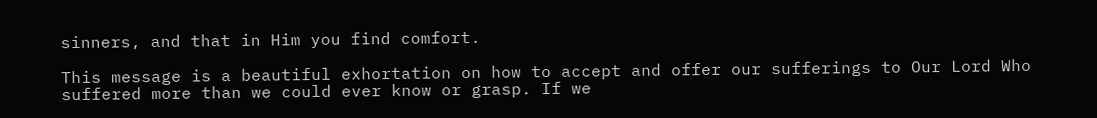sinners, and that in Him you find comfort.

This message is a beautiful exhortation on how to accept and offer our sufferings to Our Lord Who suffered more than we could ever know or grasp. If we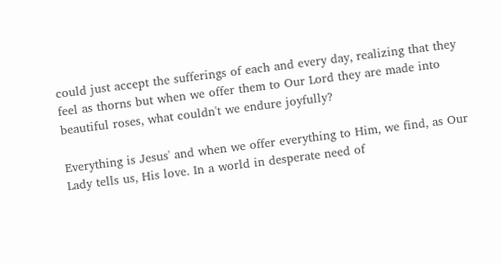could just accept the sufferings of each and every day, realizing that they feel as thorns but when we offer them to Our Lord they are made into beautiful roses, what couldn't we endure joyfully?

Everything is Jesus' and when we offer everything to Him, we find, as Our Lady tells us, His love. In a world in desperate need of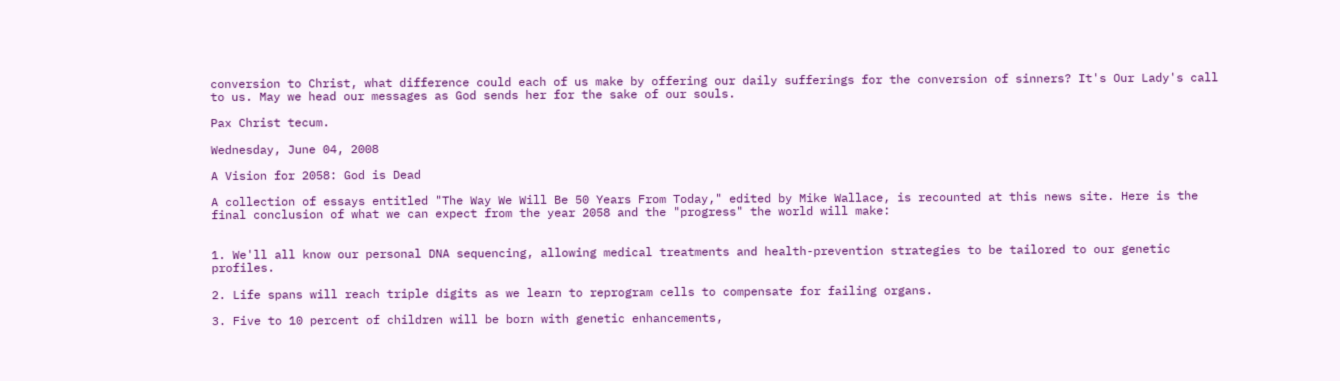conversion to Christ, what difference could each of us make by offering our daily sufferings for the conversion of sinners? It's Our Lady's call to us. May we head our messages as God sends her for the sake of our souls.

Pax Christ tecum.

Wednesday, June 04, 2008

A Vision for 2058: God is Dead

A collection of essays entitled "The Way We Will Be 50 Years From Today," edited by Mike Wallace, is recounted at this news site. Here is the final conclusion of what we can expect from the year 2058 and the "progress" the world will make:


1. We'll all know our personal DNA sequencing, allowing medical treatments and health-prevention strategies to be tailored to our genetic profiles.

2. Life spans will reach triple digits as we learn to reprogram cells to compensate for failing organs.

3. Five to 10 percent of children will be born with genetic enhancements,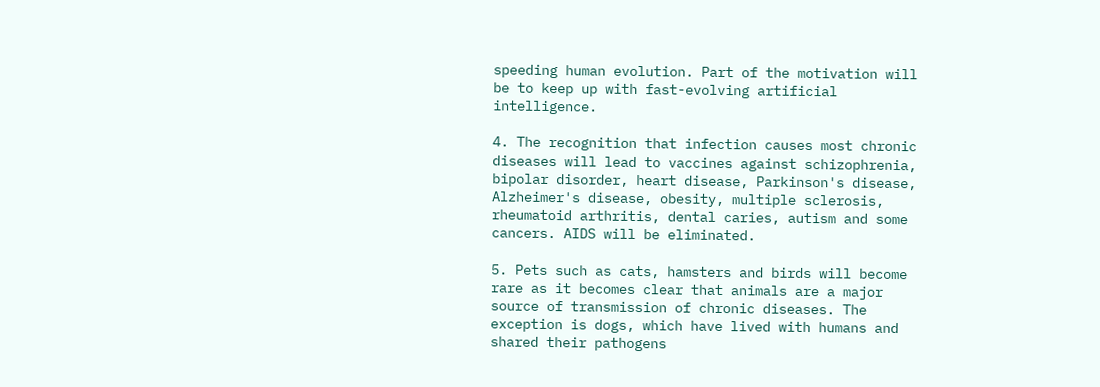speeding human evolution. Part of the motivation will be to keep up with fast-evolving artificial intelligence.

4. The recognition that infection causes most chronic diseases will lead to vaccines against schizophrenia, bipolar disorder, heart disease, Parkinson's disease, Alzheimer's disease, obesity, multiple sclerosis, rheumatoid arthritis, dental caries, autism and some cancers. AIDS will be eliminated.

5. Pets such as cats, hamsters and birds will become rare as it becomes clear that animals are a major source of transmission of chronic diseases. The exception is dogs, which have lived with humans and shared their pathogens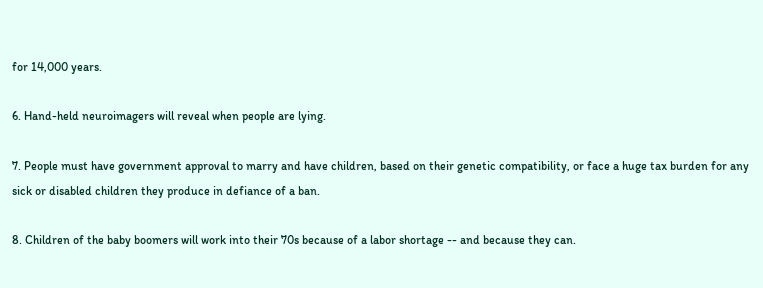for 14,000 years.

6. Hand-held neuroimagers will reveal when people are lying.

7. People must have government approval to marry and have children, based on their genetic compatibility, or face a huge tax burden for any sick or disabled children they produce in defiance of a ban.

8. Children of the baby boomers will work into their 70s because of a labor shortage -- and because they can.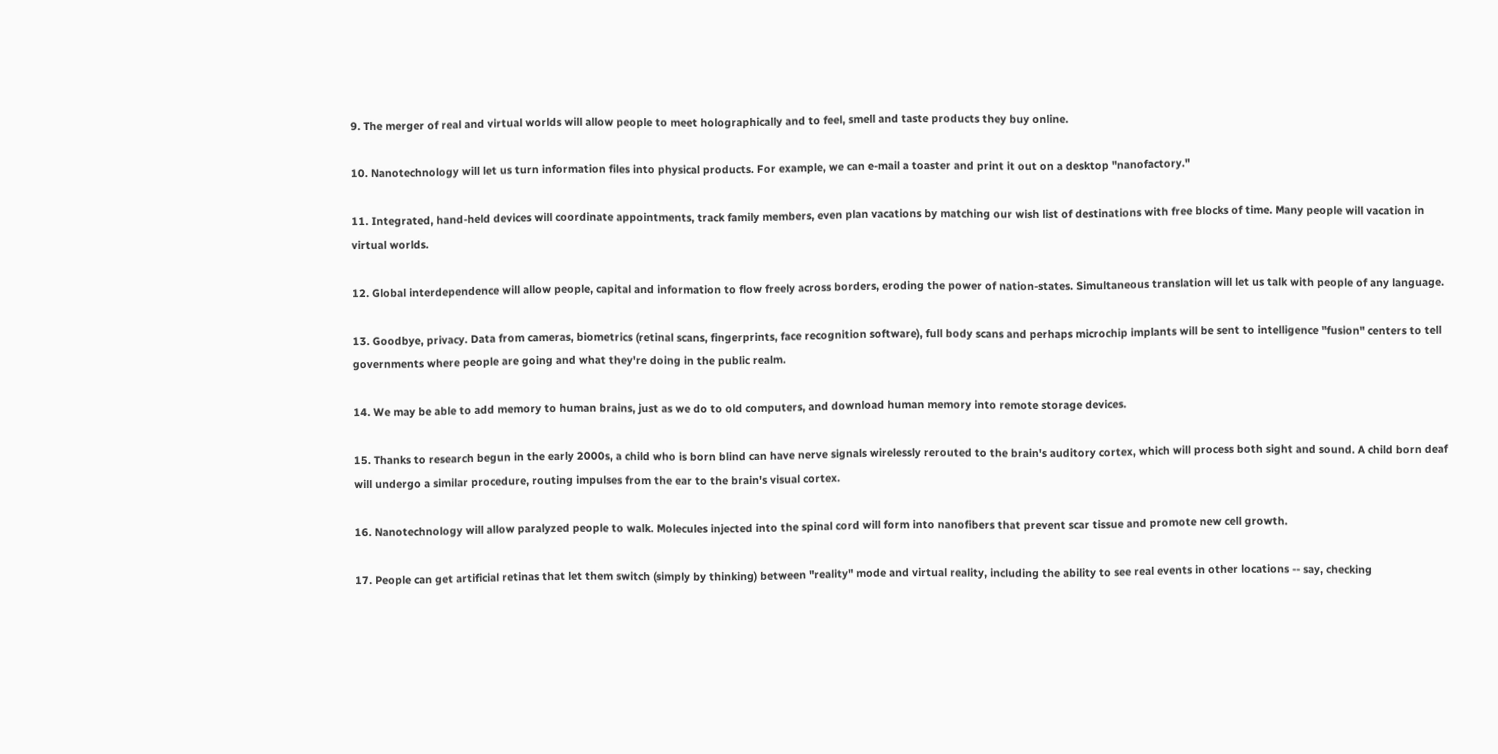9. The merger of real and virtual worlds will allow people to meet holographically and to feel, smell and taste products they buy online.

10. Nanotechnology will let us turn information files into physical products. For example, we can e-mail a toaster and print it out on a desktop "nanofactory."

11. Integrated, hand-held devices will coordinate appointments, track family members, even plan vacations by matching our wish list of destinations with free blocks of time. Many people will vacation in virtual worlds.

12. Global interdependence will allow people, capital and information to flow freely across borders, eroding the power of nation-states. Simultaneous translation will let us talk with people of any language.

13. Goodbye, privacy. Data from cameras, biometrics (retinal scans, fingerprints, face recognition software), full body scans and perhaps microchip implants will be sent to intelligence "fusion" centers to tell governments where people are going and what they're doing in the public realm.

14. We may be able to add memory to human brains, just as we do to old computers, and download human memory into remote storage devices.

15. Thanks to research begun in the early 2000s, a child who is born blind can have nerve signals wirelessly rerouted to the brain's auditory cortex, which will process both sight and sound. A child born deaf will undergo a similar procedure, routing impulses from the ear to the brain's visual cortex.

16. Nanotechnology will allow paralyzed people to walk. Molecules injected into the spinal cord will form into nanofibers that prevent scar tissue and promote new cell growth.

17. People can get artificial retinas that let them switch (simply by thinking) between "reality" mode and virtual reality, including the ability to see real events in other locations -- say, checking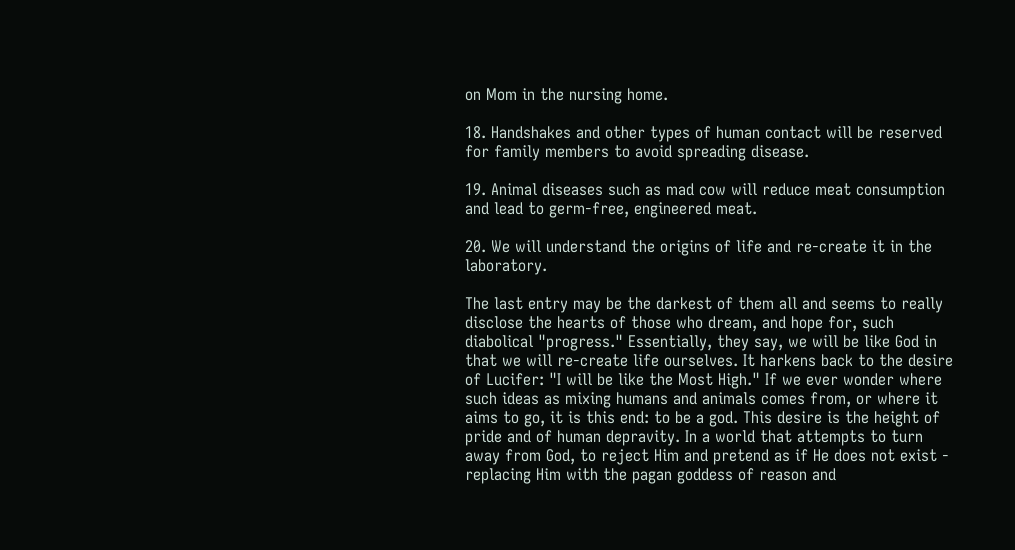on Mom in the nursing home.

18. Handshakes and other types of human contact will be reserved for family members to avoid spreading disease.

19. Animal diseases such as mad cow will reduce meat consumption and lead to germ-free, engineered meat.

20. We will understand the origins of life and re-create it in the laboratory.

The last entry may be the darkest of them all and seems to really disclose the hearts of those who dream, and hope for, such diabolical "progress." Essentially, they say, we will be like God in that we will re-create life ourselves. It harkens back to the desire of Lucifer: "I will be like the Most High." If we ever wonder where such ideas as mixing humans and animals comes from, or where it aims to go, it is this end: to be a god. This desire is the height of pride and of human depravity. In a world that attempts to turn away from God, to reject Him and pretend as if He does not exist - replacing Him with the pagan goddess of reason and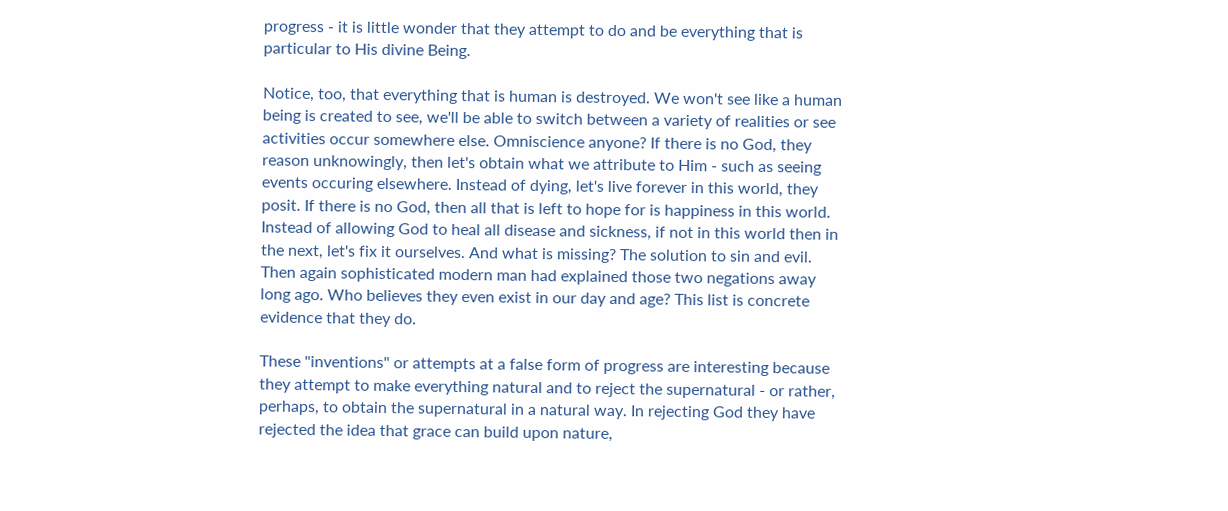progress - it is little wonder that they attempt to do and be everything that is particular to His divine Being.

Notice, too, that everything that is human is destroyed. We won't see like a human being is created to see, we'll be able to switch between a variety of realities or see activities occur somewhere else. Omniscience anyone? If there is no God, they reason unknowingly, then let's obtain what we attribute to Him - such as seeing events occuring elsewhere. Instead of dying, let's live forever in this world, they posit. If there is no God, then all that is left to hope for is happiness in this world. Instead of allowing God to heal all disease and sickness, if not in this world then in the next, let's fix it ourselves. And what is missing? The solution to sin and evil. Then again sophisticated modern man had explained those two negations away long ago. Who believes they even exist in our day and age? This list is concrete evidence that they do.

These "inventions" or attempts at a false form of progress are interesting because they attempt to make everything natural and to reject the supernatural - or rather, perhaps, to obtain the supernatural in a natural way. In rejecting God they have rejected the idea that grace can build upon nature,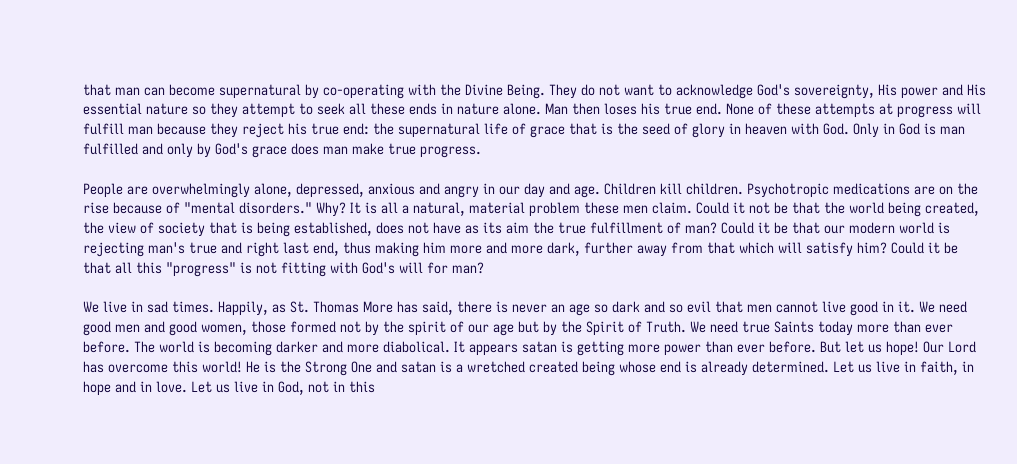that man can become supernatural by co-operating with the Divine Being. They do not want to acknowledge God's sovereignty, His power and His essential nature so they attempt to seek all these ends in nature alone. Man then loses his true end. None of these attempts at progress will fulfill man because they reject his true end: the supernatural life of grace that is the seed of glory in heaven with God. Only in God is man fulfilled and only by God's grace does man make true progress.

People are overwhelmingly alone, depressed, anxious and angry in our day and age. Children kill children. Psychotropic medications are on the rise because of "mental disorders." Why? It is all a natural, material problem these men claim. Could it not be that the world being created, the view of society that is being established, does not have as its aim the true fulfillment of man? Could it be that our modern world is rejecting man's true and right last end, thus making him more and more dark, further away from that which will satisfy him? Could it be that all this "progress" is not fitting with God's will for man?

We live in sad times. Happily, as St. Thomas More has said, there is never an age so dark and so evil that men cannot live good in it. We need good men and good women, those formed not by the spirit of our age but by the Spirit of Truth. We need true Saints today more than ever before. The world is becoming darker and more diabolical. It appears satan is getting more power than ever before. But let us hope! Our Lord has overcome this world! He is the Strong One and satan is a wretched created being whose end is already determined. Let us live in faith, in hope and in love. Let us live in God, not in this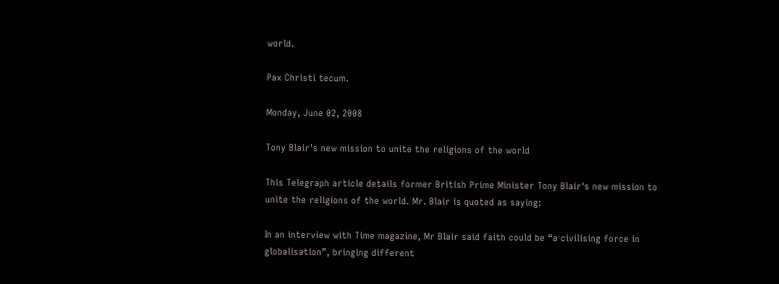world.

Pax Christi tecum.

Monday, June 02, 2008

Tony Blair's new mission to unite the religions of the world

This Telegraph article details former British Prime Minister Tony Blair's new mission to unite the religions of the world. Mr. Blair is quoted as saying:

In an interview with Time magazine, Mr Blair said faith could be “a civilising force in globalisation”, bringing different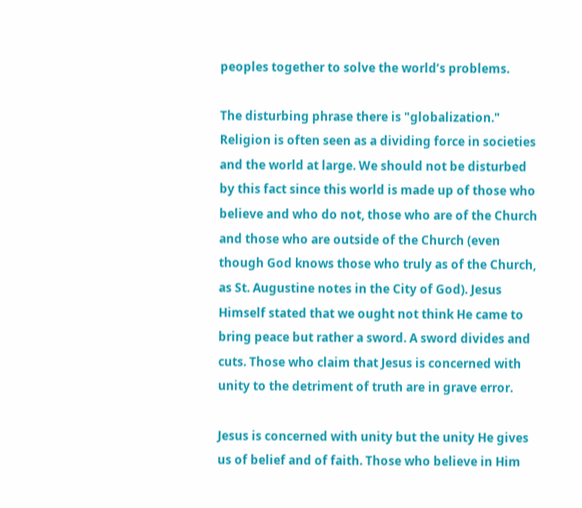peoples together to solve the world’s problems.

The disturbing phrase there is "globalization." Religion is often seen as a dividing force in societies and the world at large. We should not be disturbed by this fact since this world is made up of those who believe and who do not, those who are of the Church and those who are outside of the Church (even though God knows those who truly as of the Church, as St. Augustine notes in the City of God). Jesus Himself stated that we ought not think He came to bring peace but rather a sword. A sword divides and cuts. Those who claim that Jesus is concerned with unity to the detriment of truth are in grave error.

Jesus is concerned with unity but the unity He gives us of belief and of faith. Those who believe in Him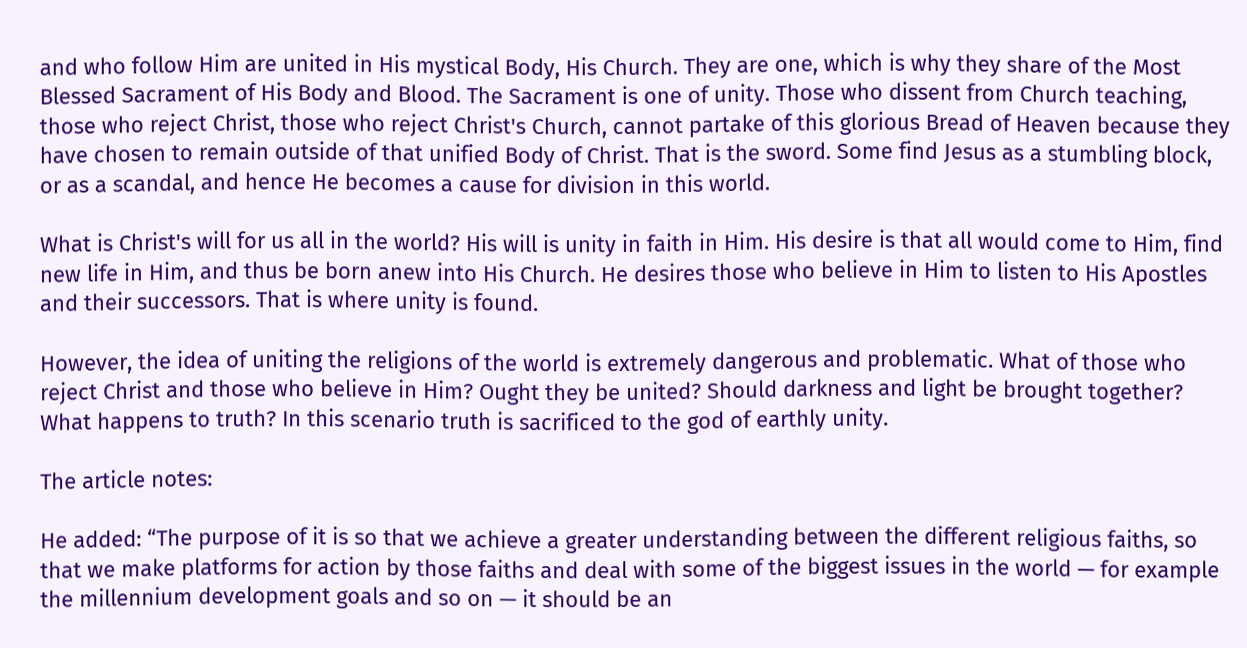and who follow Him are united in His mystical Body, His Church. They are one, which is why they share of the Most Blessed Sacrament of His Body and Blood. The Sacrament is one of unity. Those who dissent from Church teaching, those who reject Christ, those who reject Christ's Church, cannot partake of this glorious Bread of Heaven because they have chosen to remain outside of that unified Body of Christ. That is the sword. Some find Jesus as a stumbling block, or as a scandal, and hence He becomes a cause for division in this world.

What is Christ's will for us all in the world? His will is unity in faith in Him. His desire is that all would come to Him, find new life in Him, and thus be born anew into His Church. He desires those who believe in Him to listen to His Apostles and their successors. That is where unity is found.

However, the idea of uniting the religions of the world is extremely dangerous and problematic. What of those who reject Christ and those who believe in Him? Ought they be united? Should darkness and light be brought together? What happens to truth? In this scenario truth is sacrificed to the god of earthly unity.

The article notes:

He added: “The purpose of it is so that we achieve a greater understanding between the different religious faiths, so that we make platforms for action by those faiths and deal with some of the biggest issues in the world — for example the millennium development goals and so on — it should be an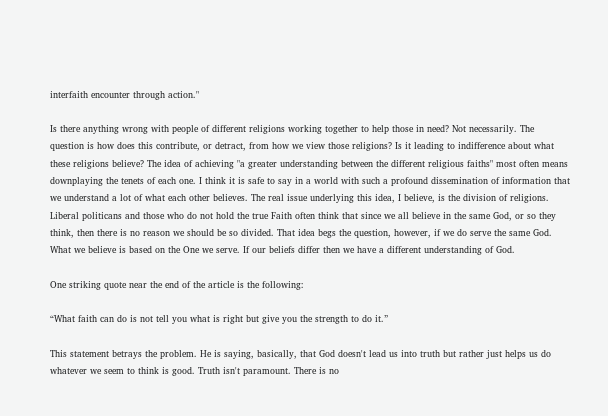interfaith encounter through action."

Is there anything wrong with people of different religions working together to help those in need? Not necessarily. The question is how does this contribute, or detract, from how we view those religions? Is it leading to indifference about what these religions believe? The idea of achieving "a greater understanding between the different religious faiths" most often means downplaying the tenets of each one. I think it is safe to say in a world with such a profound dissemination of information that we understand a lot of what each other believes. The real issue underlying this idea, I believe, is the division of religions. Liberal politicans and those who do not hold the true Faith often think that since we all believe in the same God, or so they think, then there is no reason we should be so divided. That idea begs the question, however, if we do serve the same God. What we believe is based on the One we serve. If our beliefs differ then we have a different understanding of God.

One striking quote near the end of the article is the following:

“What faith can do is not tell you what is right but give you the strength to do it.”

This statement betrays the problem. He is saying, basically, that God doesn't lead us into truth but rather just helps us do whatever we seem to think is good. Truth isn't paramount. There is no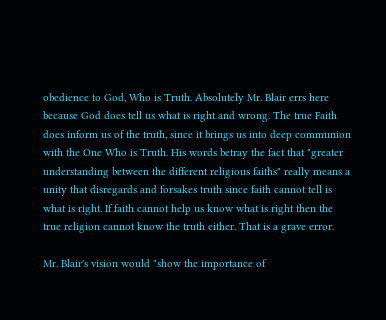obedience to God, Who is Truth. Absolutely Mr. Blair errs here because God does tell us what is right and wrong. The true Faith does inform us of the truth, since it brings us into deep communion with the One Who is Truth. His words betray the fact that "greater understanding between the different religious faiths" really means a unity that disregards and forsakes truth since faith cannot tell is what is right. If faith cannot help us know what is right then the true religion cannot know the truth either. That is a grave error.

Mr. Blair's vision would "show the importance of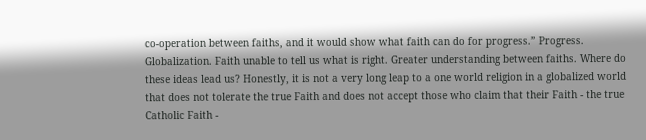co-operation between faiths, and it would show what faith can do for progress.” Progress. Globalization. Faith unable to tell us what is right. Greater understanding between faiths. Where do these ideas lead us? Honestly, it is not a very long leap to a one world religion in a globalized world that does not tolerate the true Faith and does not accept those who claim that their Faith - the true Catholic Faith -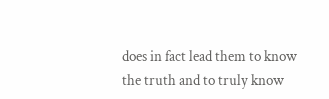does in fact lead them to know the truth and to truly know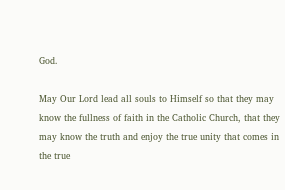God.

May Our Lord lead all souls to Himself so that they may know the fullness of faith in the Catholic Church, that they may know the truth and enjoy the true unity that comes in the true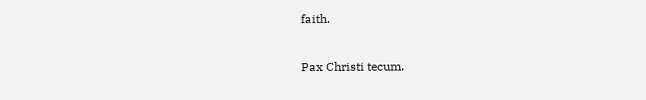faith.

Pax Christi tecum.